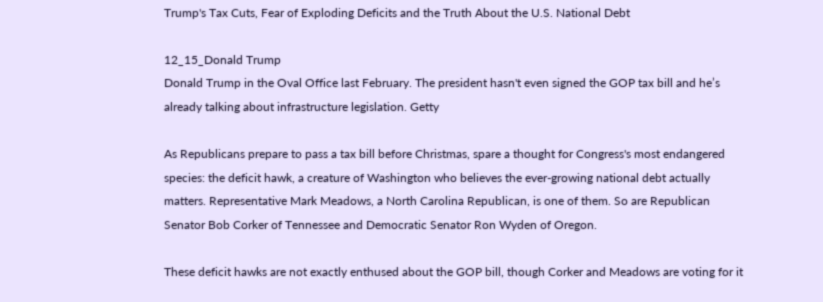Trump's Tax Cuts, Fear of Exploding Deficits and the Truth About the U.S. National Debt

12_15_Donald Trump
Donald Trump in the Oval Office last February. The president hasn't even signed the GOP tax bill and he’s already talking about infrastructure legislation. Getty

As Republicans prepare to pass a tax bill before Christmas, spare a thought for Congress's most endangered species: the deficit hawk, a creature of Washington who believes the ever-growing national debt actually matters. Representative Mark Meadows, a North Carolina Republican, is one of them. So are Republican Senator Bob Corker of Tennessee and Democratic Senator Ron Wyden of Oregon.

These deficit hawks are not exactly enthused about the GOP bill, though Corker and Meadows are voting for it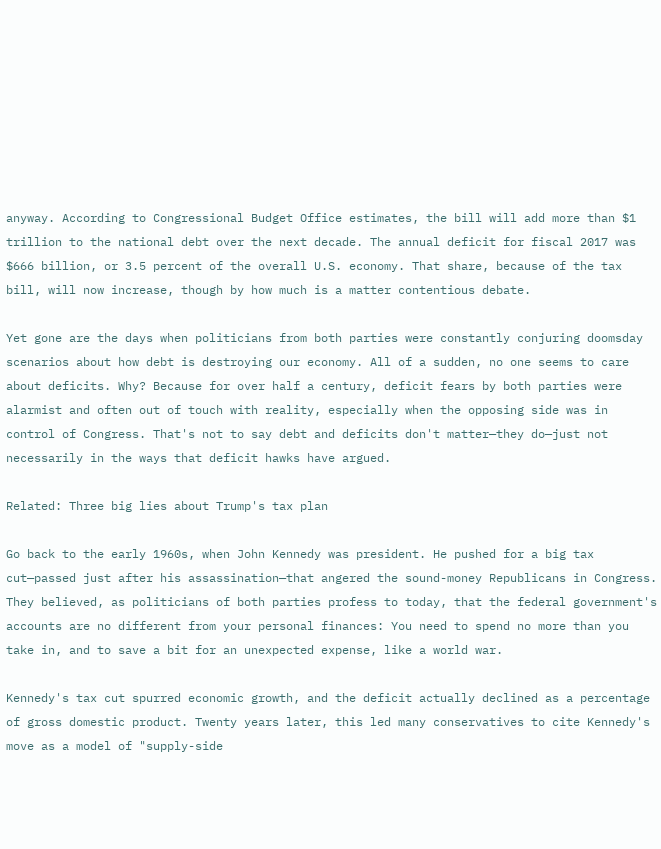anyway. According to Congressional Budget Office estimates, the bill will add more than $1 trillion to the national debt over the next decade. The annual deficit for fiscal 2017 was $666 billion, or 3.5 percent of the overall U.S. economy. That share, because of the tax bill, will now increase, though by how much is a matter contentious debate.

Yet gone are the days when politicians from both parties were constantly conjuring doomsday scenarios about how debt is destroying our economy. All of a sudden, no one seems to care about deficits. Why? Because for over half a century, deficit fears by both parties were alarmist and often out of touch with reality, especially when the opposing side was in control of Congress. That's not to say debt and deficits don't matter—they do—just not necessarily in the ways that deficit hawks have argued.

Related: Three big lies about Trump's tax plan

Go back to the early 1960s, when John Kennedy was president. He pushed for a big tax cut—passed just after his assassination—that angered the sound-money Republicans in Congress. They believed, as politicians of both parties profess to today, that the federal government's accounts are no different from your personal finances: You need to spend no more than you take in, and to save a bit for an unexpected expense, like a world war.

Kennedy's tax cut spurred economic growth, and the deficit actually declined as a percentage of gross domestic product. Twenty years later, this led many conservatives to cite Kennedy's move as a model of "supply-side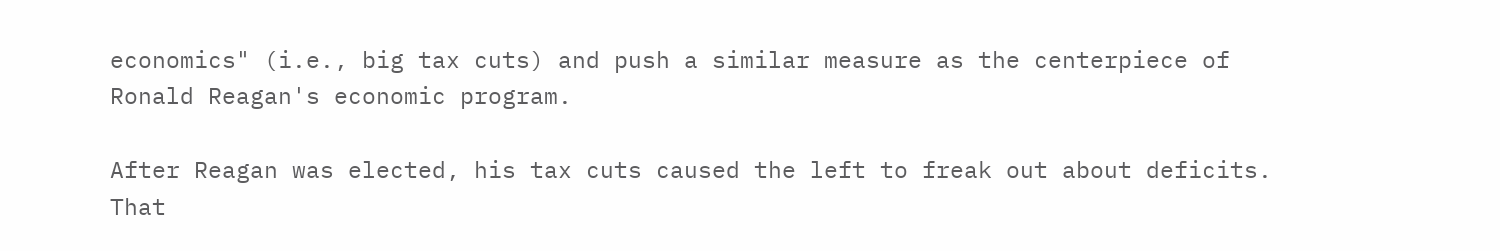economics" (i.e., big tax cuts) and push a similar measure as the centerpiece of Ronald Reagan's economic program.

After Reagan was elected, his tax cuts caused the left to freak out about deficits. That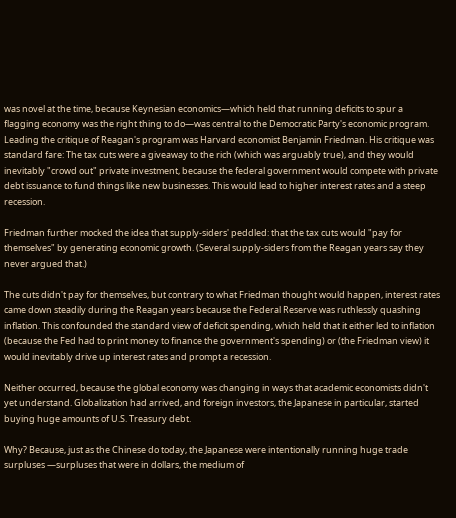was novel at the time, because Keynesian economics—which held that running deficits to spur a flagging economy was the right thing to do—was central to the Democratic Party's economic program. Leading the critique of Reagan's program was Harvard economist Benjamin Friedman. His critique was standard fare: The tax cuts were a giveaway to the rich (which was arguably true), and they would inevitably "crowd out" private investment, because the federal government would compete with private debt issuance to fund things like new businesses. This would lead to higher interest rates and a steep recession.

Friedman further mocked the idea that supply-siders' peddled: that the tax cuts would "pay for themselves" by generating economic growth. (Several supply-siders from the Reagan years say they never argued that.)

The cuts didn't pay for themselves, but contrary to what Friedman thought would happen, interest rates came down steadily during the Reagan years because the Federal Reserve was ruthlessly quashing inflation. This confounded the standard view of deficit spending, which held that it either led to inflation (because the Fed had to print money to finance the government's spending) or (the Friedman view) it would inevitably drive up interest rates and prompt a recession.

Neither occurred, because the global economy was changing in ways that academic economists didn't yet understand. Globalization had arrived, and foreign investors, the Japanese in particular, started buying huge amounts of U.S. Treasury debt.

Why? Because, just as the Chinese do today, the Japanese were intentionally running huge trade surpluses —surpluses that were in dollars, the medium of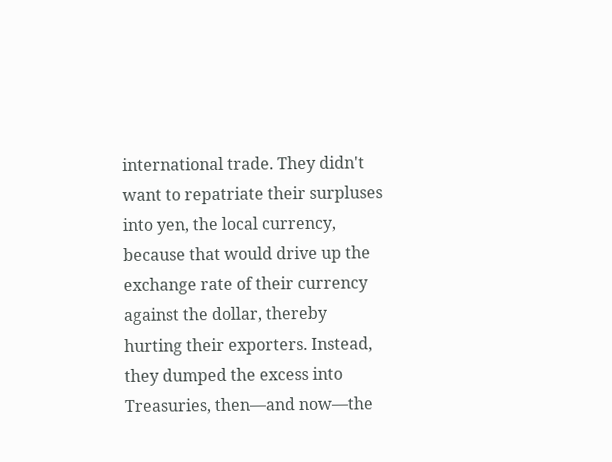international trade. They didn't want to repatriate their surpluses into yen, the local currency, because that would drive up the exchange rate of their currency against the dollar, thereby hurting their exporters. Instead, they dumped the excess into Treasuries, then—and now—the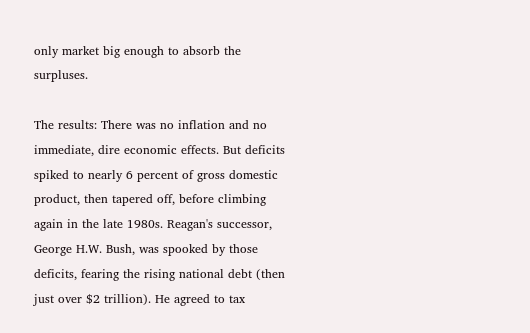only market big enough to absorb the surpluses.

The results: There was no inflation and no immediate, dire economic effects. But deficits spiked to nearly 6 percent of gross domestic product, then tapered off, before climbing again in the late 1980s. Reagan's successor, George H.W. Bush, was spooked by those deficits, fearing the rising national debt (then just over $2 trillion). He agreed to tax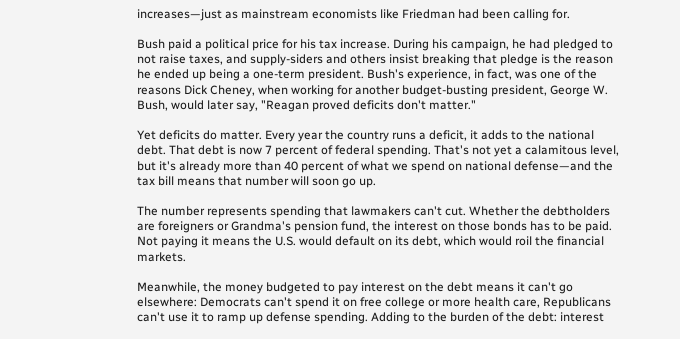increases—just as mainstream economists like Friedman had been calling for.

Bush paid a political price for his tax increase. During his campaign, he had pledged to not raise taxes, and supply-siders and others insist breaking that pledge is the reason he ended up being a one-term president. Bush's experience, in fact, was one of the reasons Dick Cheney, when working for another budget-busting president, George W. Bush, would later say, "Reagan proved deficits don't matter."

Yet deficits do matter. Every year the country runs a deficit, it adds to the national debt. That debt is now 7 percent of federal spending. That's not yet a calamitous level, but it's already more than 40 percent of what we spend on national defense—and the tax bill means that number will soon go up.

The number represents spending that lawmakers can't cut. Whether the debtholders are foreigners or Grandma's pension fund, the interest on those bonds has to be paid. Not paying it means the U.S. would default on its debt, which would roil the financial markets.

Meanwhile, the money budgeted to pay interest on the debt means it can't go elsewhere: Democrats can't spend it on free college or more health care, Republicans can't use it to ramp up defense spending. Adding to the burden of the debt: interest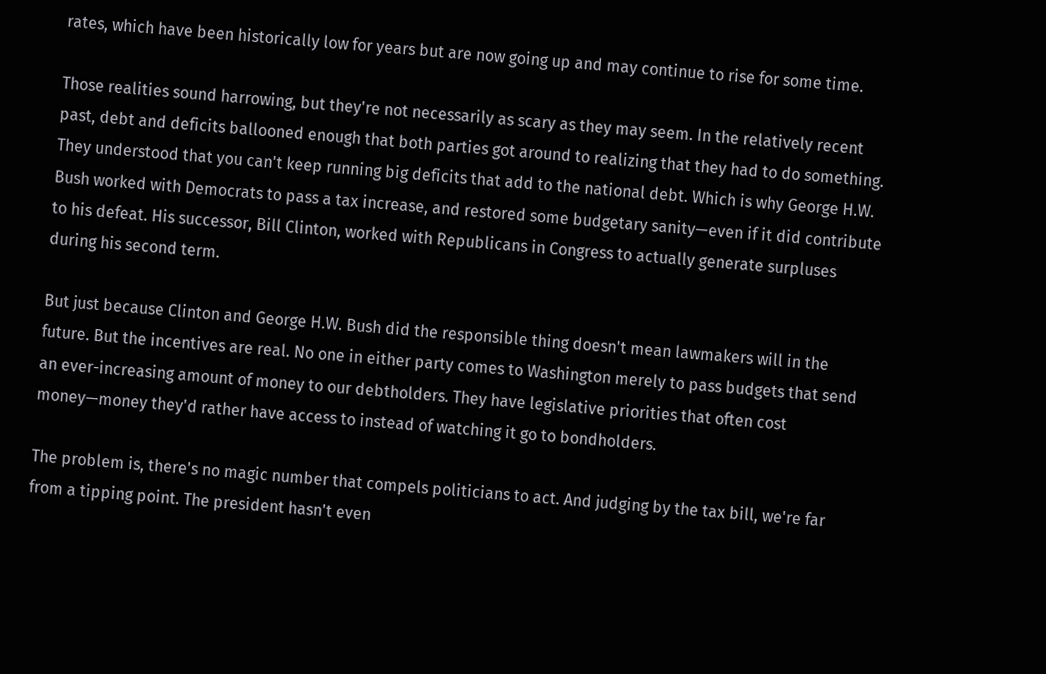rates, which have been historically low for years but are now going up and may continue to rise for some time.

Those realities sound harrowing, but they're not necessarily as scary as they may seem. In the relatively recent past, debt and deficits ballooned enough that both parties got around to realizing that they had to do something. They understood that you can't keep running big deficits that add to the national debt. Which is why George H.W. Bush worked with Democrats to pass a tax increase, and restored some budgetary sanity—even if it did contribute to his defeat. His successor, Bill Clinton, worked with Republicans in Congress to actually generate surpluses during his second term.

But just because Clinton and George H.W. Bush did the responsible thing doesn't mean lawmakers will in the future. But the incentives are real. No one in either party comes to Washington merely to pass budgets that send an ever-increasing amount of money to our debtholders. They have legislative priorities that often cost money—money they'd rather have access to instead of watching it go to bondholders.

The problem is, there's no magic number that compels politicians to act. And judging by the tax bill, we're far from a tipping point. The president hasn't even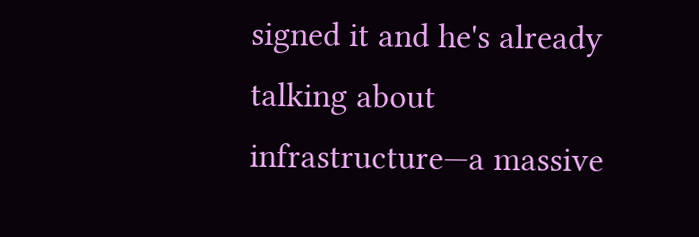signed it and he's already talking about infrastructure—a massive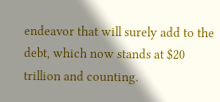endeavor that will surely add to the debt, which now stands at $20 trillion and counting.